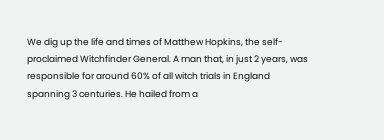We dig up the life and times of Matthew Hopkins, the self-proclaimed Witchfinder General. A man that, in just 2 years, was responsible for around 60% of all witch trials in England spanning 3 centuries. He hailed from a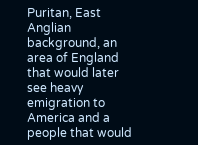Puritan, East Anglian background, an area of England that would later see heavy emigration to America and a people that would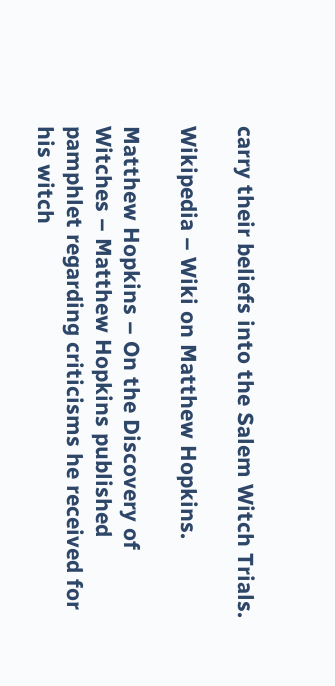carry their beliefs into the Salem Witch Trials.

Wikipedia – Wiki on Matthew Hopkins.

Matthew Hopkins – On the Discovery of Witches – Matthew Hopkins published pamphlet regarding criticisms he received for his witch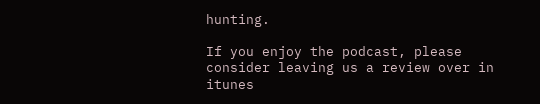hunting.

If you enjoy the podcast, please consider leaving us a review over in itunes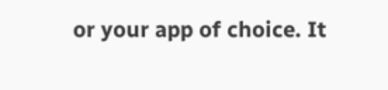or your app of choice. It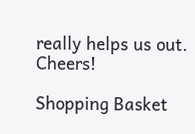really helps us out. Cheers!

Shopping Basket